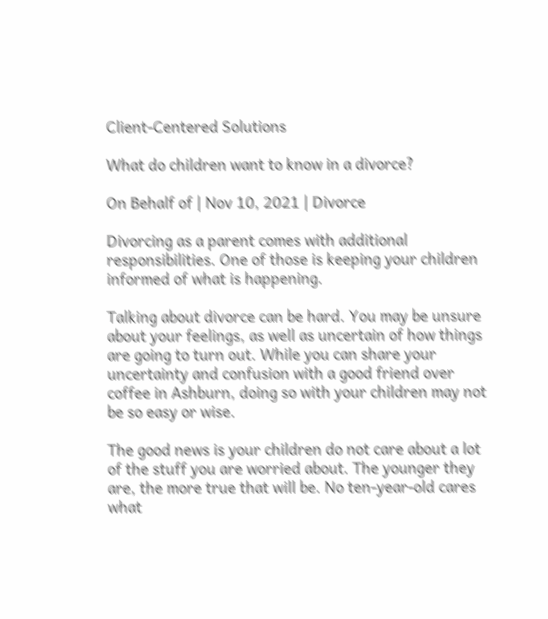Client-Centered Solutions

What do children want to know in a divorce?

On Behalf of | Nov 10, 2021 | Divorce

Divorcing as a parent comes with additional responsibilities. One of those is keeping your children informed of what is happening.

Talking about divorce can be hard. You may be unsure about your feelings, as well as uncertain of how things are going to turn out. While you can share your uncertainty and confusion with a good friend over coffee in Ashburn, doing so with your children may not be so easy or wise.

The good news is your children do not care about a lot of the stuff you are worried about. The younger they are, the more true that will be. No ten-year-old cares what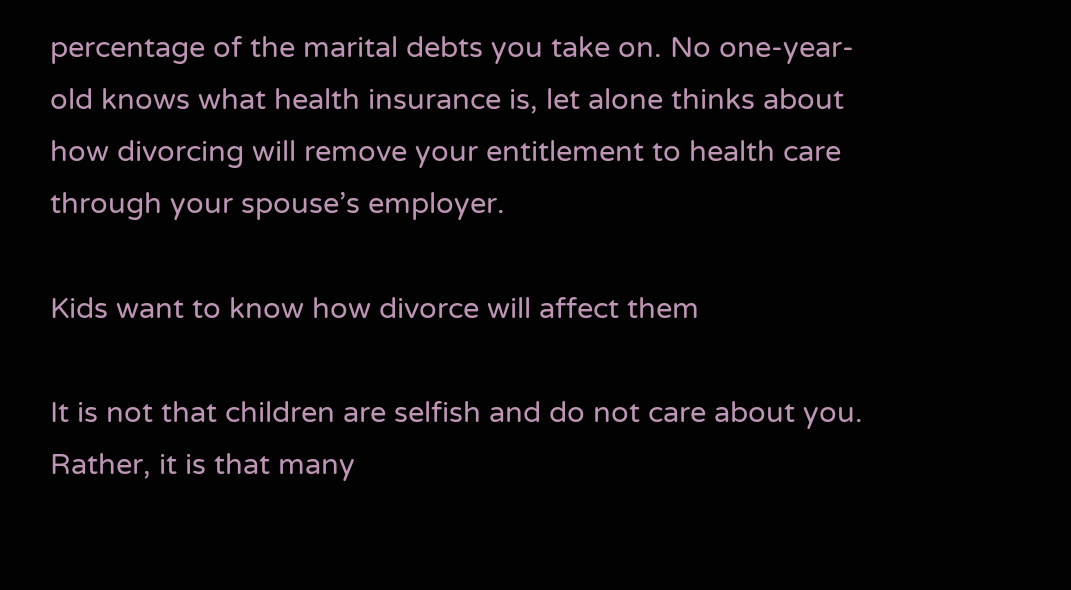percentage of the marital debts you take on. No one-year-old knows what health insurance is, let alone thinks about how divorcing will remove your entitlement to health care through your spouse’s employer.

Kids want to know how divorce will affect them

It is not that children are selfish and do not care about you. Rather, it is that many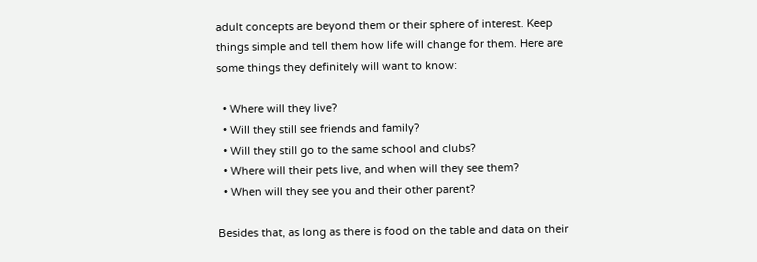adult concepts are beyond them or their sphere of interest. Keep things simple and tell them how life will change for them. Here are some things they definitely will want to know:

  • Where will they live?
  • Will they still see friends and family?
  • Will they still go to the same school and clubs?
  • Where will their pets live, and when will they see them?
  • When will they see you and their other parent?

Besides that, as long as there is food on the table and data on their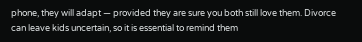phone, they will adapt — provided they are sure you both still love them. Divorce can leave kids uncertain, so it is essential to remind them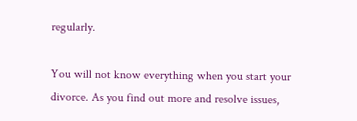regularly.

You will not know everything when you start your divorce. As you find out more and resolve issues,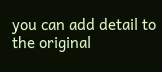you can add detail to the original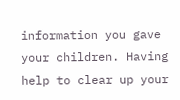information you gave your children. Having help to clear up your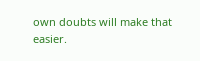own doubts will make that easier.